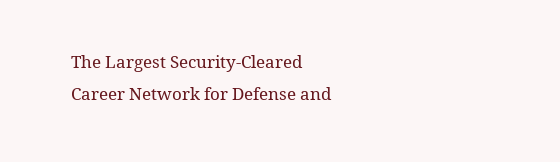The Largest Security-Cleared Career Network for Defense and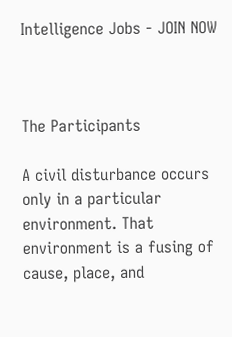Intelligence Jobs - JOIN NOW



The Participants

A civil disturbance occurs only in a particular environment. That environment is a fusing of cause, place, and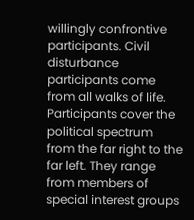willingly confrontive participants. Civil disturbance participants come from all walks of life. Participants cover the political spectrum from the far right to the far left. They range from members of special interest groups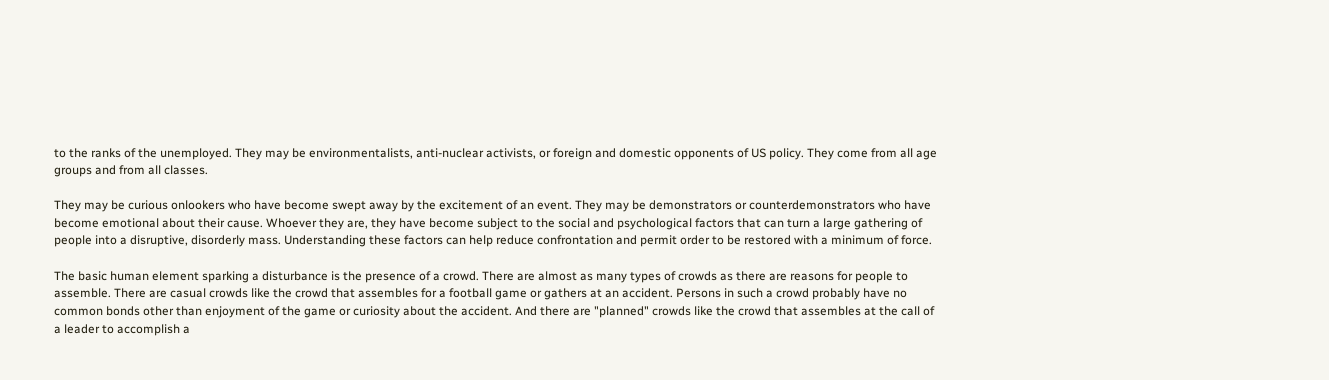to the ranks of the unemployed. They may be environmentalists, anti-nuclear activists, or foreign and domestic opponents of US policy. They come from all age groups and from all classes.

They may be curious onlookers who have become swept away by the excitement of an event. They may be demonstrators or counterdemonstrators who have become emotional about their cause. Whoever they are, they have become subject to the social and psychological factors that can turn a large gathering of people into a disruptive, disorderly mass. Understanding these factors can help reduce confrontation and permit order to be restored with a minimum of force.

The basic human element sparking a disturbance is the presence of a crowd. There are almost as many types of crowds as there are reasons for people to assemble. There are casual crowds like the crowd that assembles for a football game or gathers at an accident. Persons in such a crowd probably have no common bonds other than enjoyment of the game or curiosity about the accident. And there are "planned" crowds like the crowd that assembles at the call of a leader to accomplish a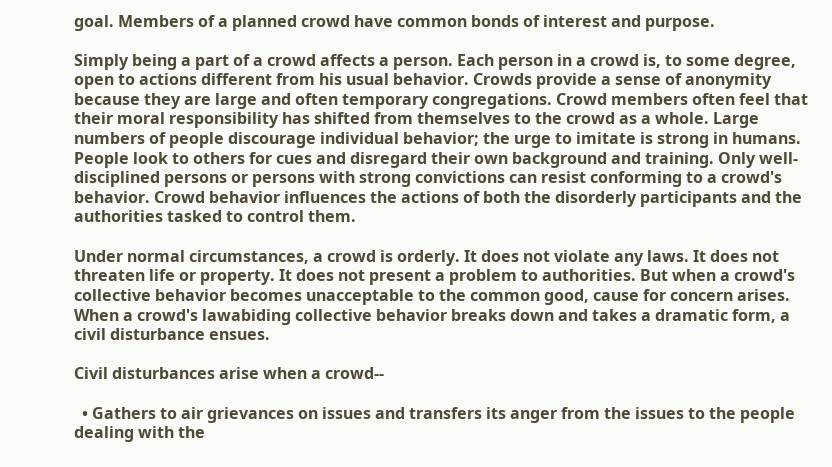goal. Members of a planned crowd have common bonds of interest and purpose.

Simply being a part of a crowd affects a person. Each person in a crowd is, to some degree, open to actions different from his usual behavior. Crowds provide a sense of anonymity because they are large and often temporary congregations. Crowd members often feel that their moral responsibility has shifted from themselves to the crowd as a whole. Large numbers of people discourage individual behavior; the urge to imitate is strong in humans. People look to others for cues and disregard their own background and training. Only well-disciplined persons or persons with strong convictions can resist conforming to a crowd's behavior. Crowd behavior influences the actions of both the disorderly participants and the authorities tasked to control them.

Under normal circumstances, a crowd is orderly. It does not violate any laws. It does not threaten life or property. It does not present a problem to authorities. But when a crowd's collective behavior becomes unacceptable to the common good, cause for concern arises. When a crowd's lawabiding collective behavior breaks down and takes a dramatic form, a civil disturbance ensues.

Civil disturbances arise when a crowd--

  • Gathers to air grievances on issues and transfers its anger from the issues to the people dealing with the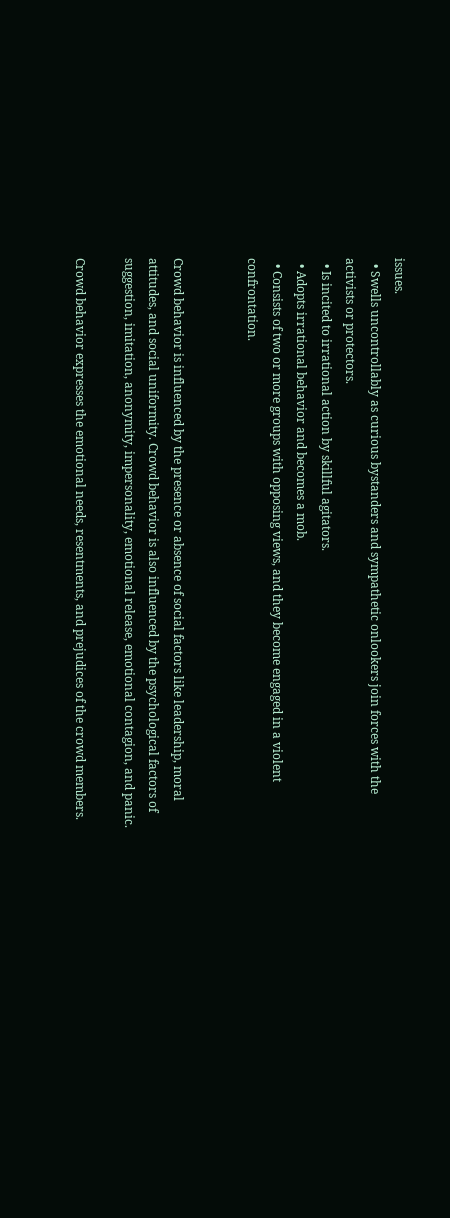issues.
  • Swells uncontrollably as curious bystanders and sympathetic onlookers join forces with the activists or protectors.
  • Is incited to irrational action by skillful agitators.
  • Adopts irrational behavior and becomes a mob.
  • Consists of two or more groups with opposing views, and they become engaged in a violent confrontation.


Crowd behavior is influenced by the presence or absence of social factors like leadership, moral attitudes, and social uniformity. Crowd behavior is also influenced by the psychological factors of suggestion, imitation, anonymity, impersonality, emotional release, emotional contagion, and panic.

Crowd behavior expresses the emotional needs, resentments, and prejudices of the crowd members.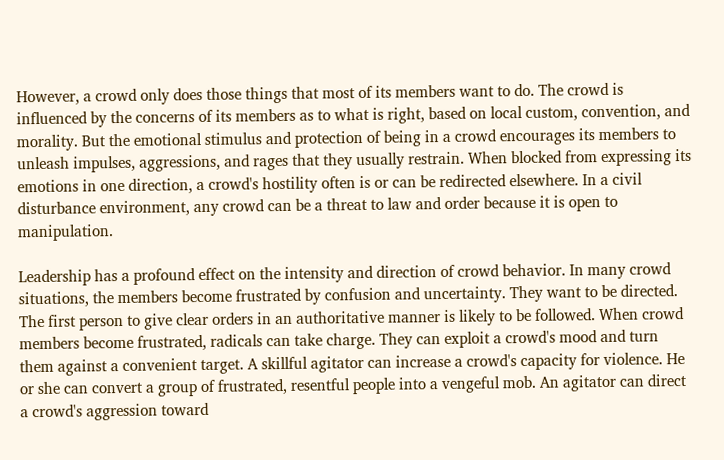However, a crowd only does those things that most of its members want to do. The crowd is influenced by the concerns of its members as to what is right, based on local custom, convention, and morality. But the emotional stimulus and protection of being in a crowd encourages its members to unleash impulses, aggressions, and rages that they usually restrain. When blocked from expressing its emotions in one direction, a crowd's hostility often is or can be redirected elsewhere. In a civil disturbance environment, any crowd can be a threat to law and order because it is open to manipulation.

Leadership has a profound effect on the intensity and direction of crowd behavior. In many crowd situations, the members become frustrated by confusion and uncertainty. They want to be directed. The first person to give clear orders in an authoritative manner is likely to be followed. When crowd members become frustrated, radicals can take charge. They can exploit a crowd's mood and turn them against a convenient target. A skillful agitator can increase a crowd's capacity for violence. He or she can convert a group of frustrated, resentful people into a vengeful mob. An agitator can direct a crowd's aggression toward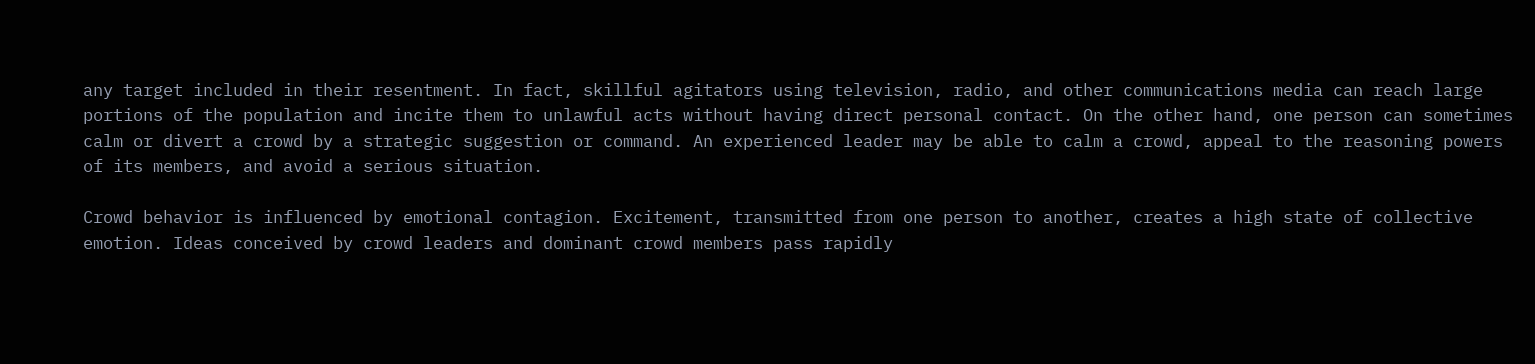any target included in their resentment. In fact, skillful agitators using television, radio, and other communications media can reach large portions of the population and incite them to unlawful acts without having direct personal contact. On the other hand, one person can sometimes calm or divert a crowd by a strategic suggestion or command. An experienced leader may be able to calm a crowd, appeal to the reasoning powers of its members, and avoid a serious situation.

Crowd behavior is influenced by emotional contagion. Excitement, transmitted from one person to another, creates a high state of collective emotion. Ideas conceived by crowd leaders and dominant crowd members pass rapidly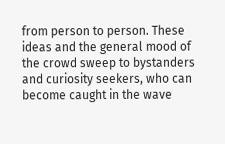from person to person. These ideas and the general mood of the crowd sweep to bystanders and curiosity seekers, who can become caught in the wave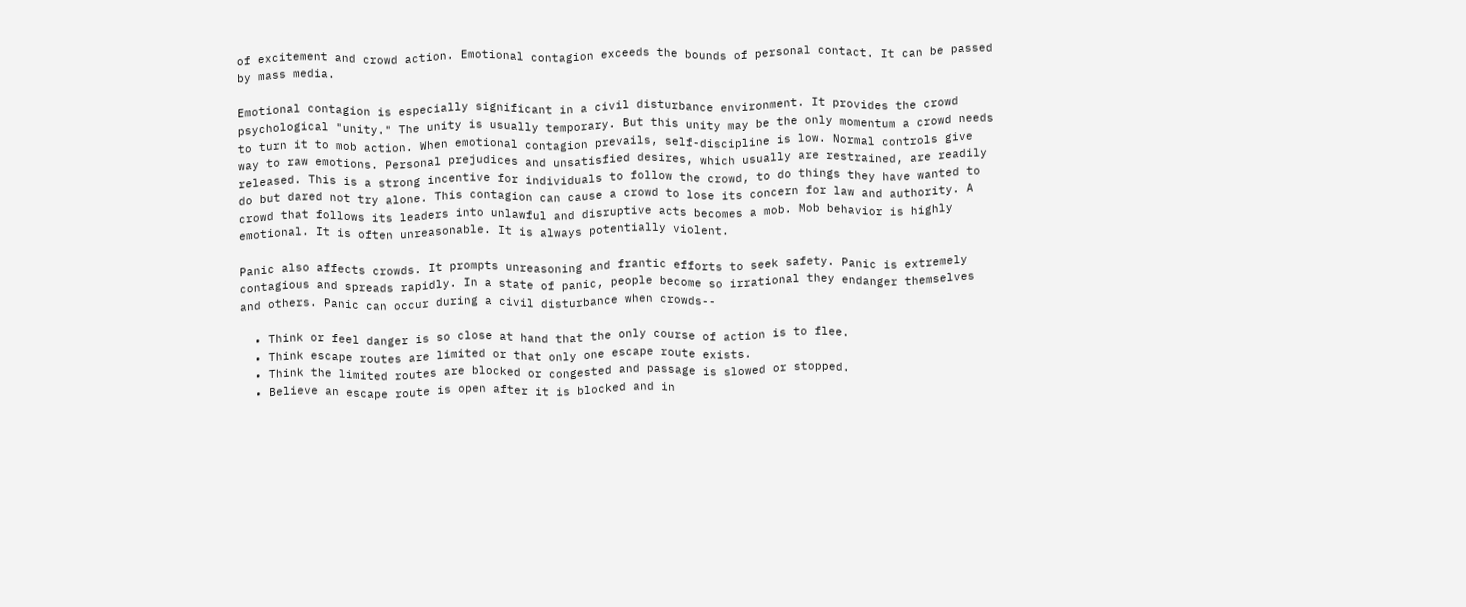of excitement and crowd action. Emotional contagion exceeds the bounds of personal contact. It can be passed by mass media.

Emotional contagion is especially significant in a civil disturbance environment. It provides the crowd psychological "unity." The unity is usually temporary. But this unity may be the only momentum a crowd needs to turn it to mob action. When emotional contagion prevails, self-discipline is low. Normal controls give way to raw emotions. Personal prejudices and unsatisfied desires, which usually are restrained, are readily released. This is a strong incentive for individuals to follow the crowd, to do things they have wanted to do but dared not try alone. This contagion can cause a crowd to lose its concern for law and authority. A crowd that follows its leaders into unlawful and disruptive acts becomes a mob. Mob behavior is highly emotional. It is often unreasonable. It is always potentially violent.

Panic also affects crowds. It prompts unreasoning and frantic efforts to seek safety. Panic is extremely contagious and spreads rapidly. In a state of panic, people become so irrational they endanger themselves and others. Panic can occur during a civil disturbance when crowds--

  • Think or feel danger is so close at hand that the only course of action is to flee.
  • Think escape routes are limited or that only one escape route exists.
  • Think the limited routes are blocked or congested and passage is slowed or stopped.
  • Believe an escape route is open after it is blocked and in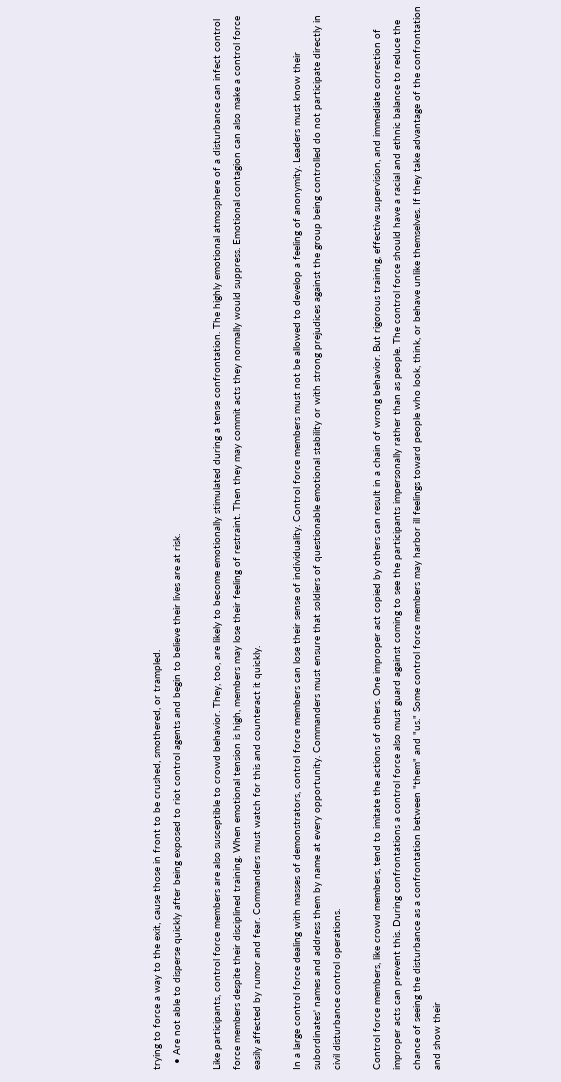trying to force a way to the exit, cause those in front to be crushed, smothered, or trampled.
  • Are not able to disperse quickly after being exposed to riot control agents and begin to believe their lives are at risk.

Like participants, control force members are also susceptible to crowd behavior. They, too, are likely to become emotionally stimulated during a tense confrontation. The highly emotional atmosphere of a disturbance can infect control force members despite their disciplined training. When emotional tension is high, members may lose their feeling of restraint. Then they may commit acts they normally would suppress. Emotional contagion can also make a control force easily affected by rumor and fear. Commanders must watch for this and counteract it quickly.

In a large control force dealing with masses of demonstrators, control force members can lose their sense of individuality. Control force members must not be allowed to develop a feeling of anonymity. Leaders must know their subordinates' names and address them by name at every opportunity. Commanders must ensure that soldiers of questionable emotional stability or with strong prejudices against the group being controlled do not participate directly in civil disturbance control operations.

Control force members, like crowd members, tend to imitate the actions of others. One improper act copied by others can result in a chain of wrong behavior. But rigorous training, effective supervision, and immediate correction of improper acts can prevent this. During confrontations a control force also must guard against coming to see the participants impersonally rather than as people. The control force should have a racial and ethnic balance to reduce the chance of seeing the disturbance as a confrontation between "them" and "us." Some control force members may harbor ill feelings toward people who look, think, or behave unlike themselves. If they take advantage of the confrontation and show their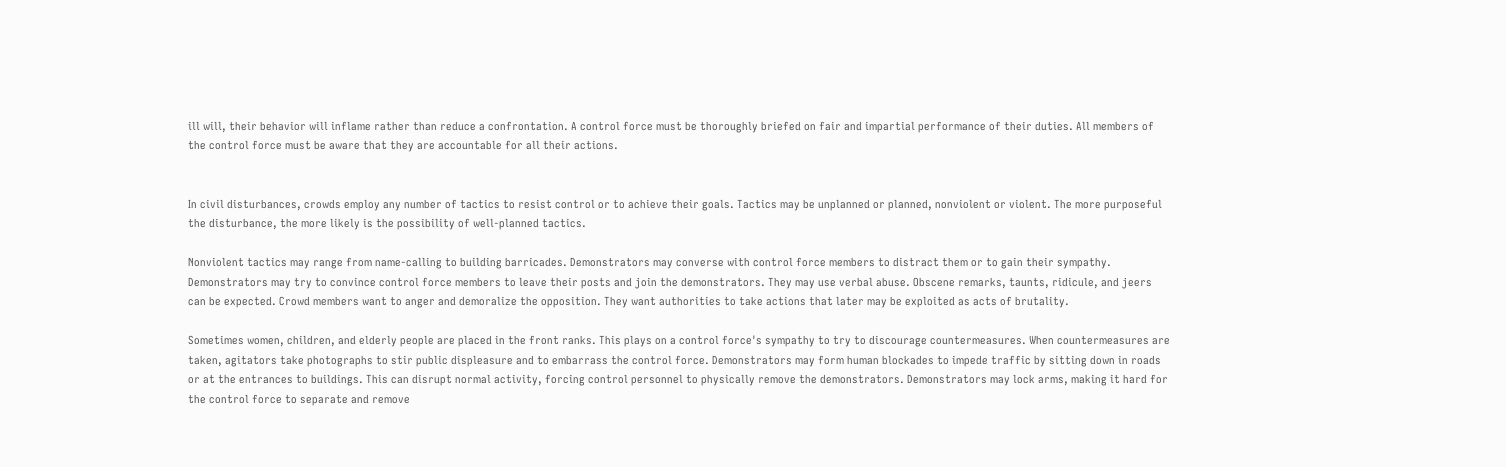ill will, their behavior will inflame rather than reduce a confrontation. A control force must be thoroughly briefed on fair and impartial performance of their duties. All members of the control force must be aware that they are accountable for all their actions.


In civil disturbances, crowds employ any number of tactics to resist control or to achieve their goals. Tactics may be unplanned or planned, nonviolent or violent. The more purposeful the disturbance, the more likely is the possibility of well-planned tactics.

Nonviolent tactics may range from name-calling to building barricades. Demonstrators may converse with control force members to distract them or to gain their sympathy. Demonstrators may try to convince control force members to leave their posts and join the demonstrators. They may use verbal abuse. Obscene remarks, taunts, ridicule, and jeers can be expected. Crowd members want to anger and demoralize the opposition. They want authorities to take actions that later may be exploited as acts of brutality.

Sometimes women, children, and elderly people are placed in the front ranks. This plays on a control force's sympathy to try to discourage countermeasures. When countermeasures are taken, agitators take photographs to stir public displeasure and to embarrass the control force. Demonstrators may form human blockades to impede traffic by sitting down in roads or at the entrances to buildings. This can disrupt normal activity, forcing control personnel to physically remove the demonstrators. Demonstrators may lock arms, making it hard for the control force to separate and remove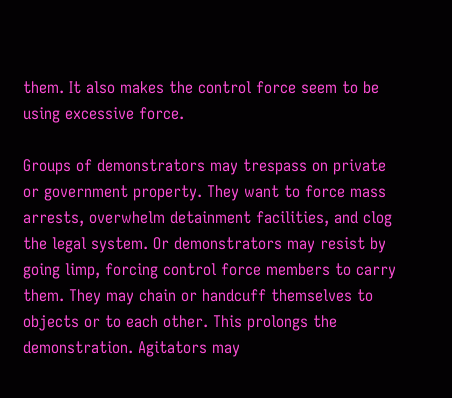them. It also makes the control force seem to be using excessive force.

Groups of demonstrators may trespass on private or government property. They want to force mass arrests, overwhelm detainment facilities, and clog the legal system. Or demonstrators may resist by going limp, forcing control force members to carry them. They may chain or handcuff themselves to objects or to each other. This prolongs the demonstration. Agitators may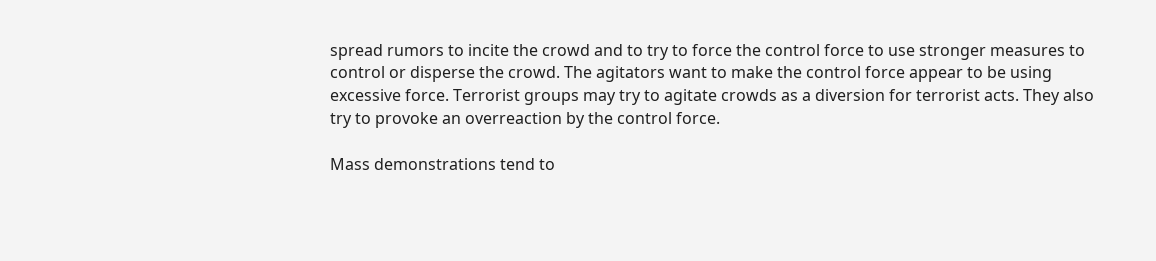spread rumors to incite the crowd and to try to force the control force to use stronger measures to control or disperse the crowd. The agitators want to make the control force appear to be using excessive force. Terrorist groups may try to agitate crowds as a diversion for terrorist acts. They also try to provoke an overreaction by the control force.

Mass demonstrations tend to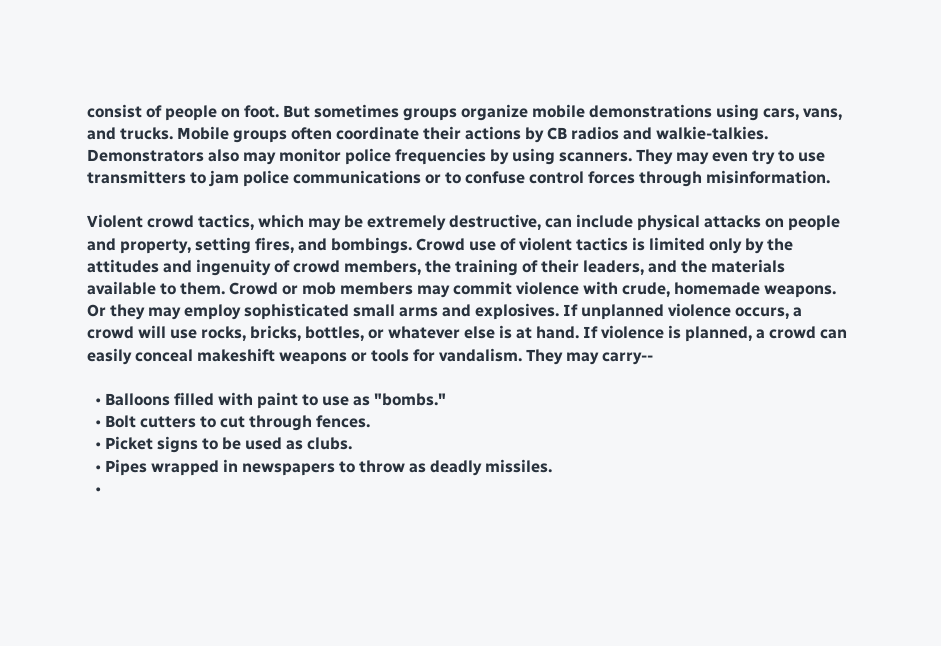consist of people on foot. But sometimes groups organize mobile demonstrations using cars, vans, and trucks. Mobile groups often coordinate their actions by CB radios and walkie-talkies. Demonstrators also may monitor police frequencies by using scanners. They may even try to use transmitters to jam police communications or to confuse control forces through misinformation.

Violent crowd tactics, which may be extremely destructive, can include physical attacks on people and property, setting fires, and bombings. Crowd use of violent tactics is limited only by the attitudes and ingenuity of crowd members, the training of their leaders, and the materials available to them. Crowd or mob members may commit violence with crude, homemade weapons. Or they may employ sophisticated small arms and explosives. If unplanned violence occurs, a crowd will use rocks, bricks, bottles, or whatever else is at hand. If violence is planned, a crowd can easily conceal makeshift weapons or tools for vandalism. They may carry--

  • Balloons filled with paint to use as "bombs."
  • Bolt cutters to cut through fences.
  • Picket signs to be used as clubs.
  • Pipes wrapped in newspapers to throw as deadly missiles.
  •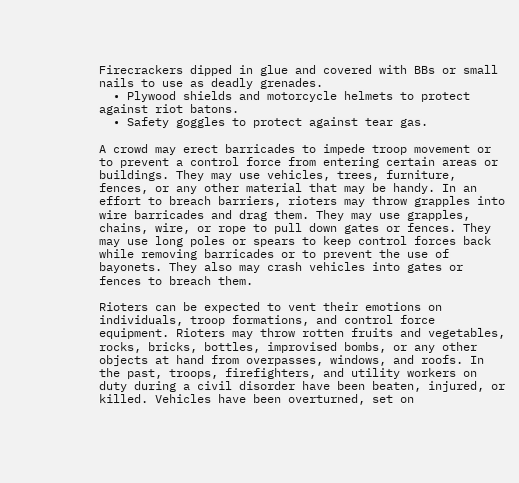Firecrackers dipped in glue and covered with BBs or small nails to use as deadly grenades.
  • Plywood shields and motorcycle helmets to protect against riot batons.
  • Safety goggles to protect against tear gas.

A crowd may erect barricades to impede troop movement or to prevent a control force from entering certain areas or buildings. They may use vehicles, trees, furniture, fences, or any other material that may be handy. In an effort to breach barriers, rioters may throw grapples into wire barricades and drag them. They may use grapples, chains, wire, or rope to pull down gates or fences. They may use long poles or spears to keep control forces back while removing barricades or to prevent the use of bayonets. They also may crash vehicles into gates or fences to breach them.

Rioters can be expected to vent their emotions on individuals, troop formations, and control force equipment. Rioters may throw rotten fruits and vegetables, rocks, bricks, bottles, improvised bombs, or any other objects at hand from overpasses, windows, and roofs. In the past, troops, firefighters, and utility workers on duty during a civil disorder have been beaten, injured, or killed. Vehicles have been overturned, set on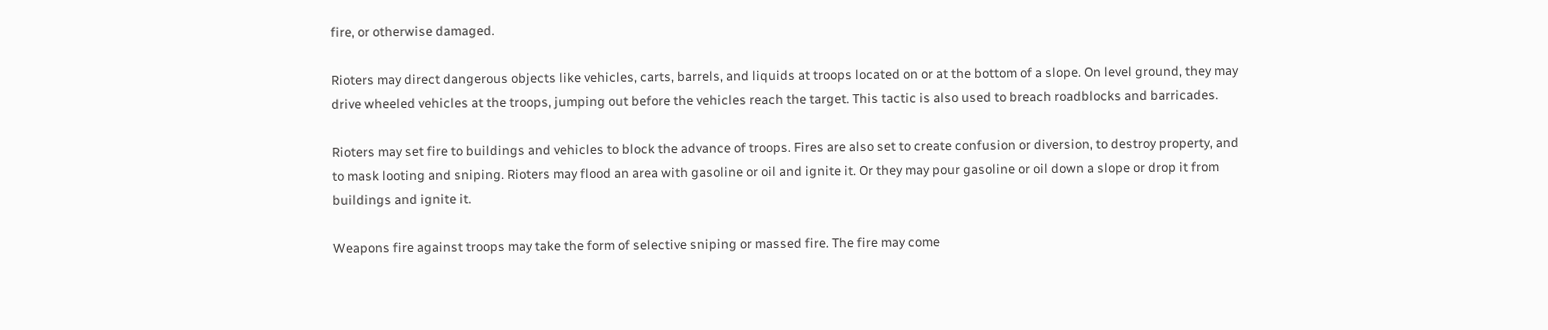fire, or otherwise damaged.

Rioters may direct dangerous objects like vehicles, carts, barrels, and liquids at troops located on or at the bottom of a slope. On level ground, they may drive wheeled vehicles at the troops, jumping out before the vehicles reach the target. This tactic is also used to breach roadblocks and barricades.

Rioters may set fire to buildings and vehicles to block the advance of troops. Fires are also set to create confusion or diversion, to destroy property, and to mask looting and sniping. Rioters may flood an area with gasoline or oil and ignite it. Or they may pour gasoline or oil down a slope or drop it from buildings and ignite it.

Weapons fire against troops may take the form of selective sniping or massed fire. The fire may come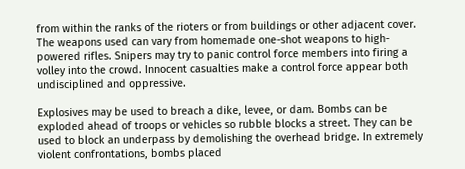from within the ranks of the rioters or from buildings or other adjacent cover. The weapons used can vary from homemade one-shot weapons to high-powered rifles. Snipers may try to panic control force members into firing a volley into the crowd. Innocent casualties make a control force appear both undisciplined and oppressive.

Explosives may be used to breach a dike, levee, or dam. Bombs can be exploded ahead of troops or vehicles so rubble blocks a street. They can be used to block an underpass by demolishing the overhead bridge. In extremely violent confrontations, bombs placed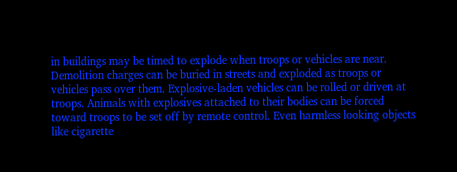in buildings may be timed to explode when troops or vehicles are near. Demolition charges can be buried in streets and exploded as troops or vehicles pass over them. Explosive-laden vehicles can be rolled or driven at troops. Animals with explosives attached to their bodies can be forced toward troops to be set off by remote control. Even harmless looking objects like cigarette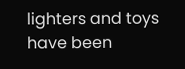lighters and toys have been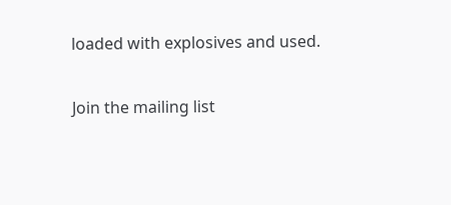loaded with explosives and used.

Join the mailing list